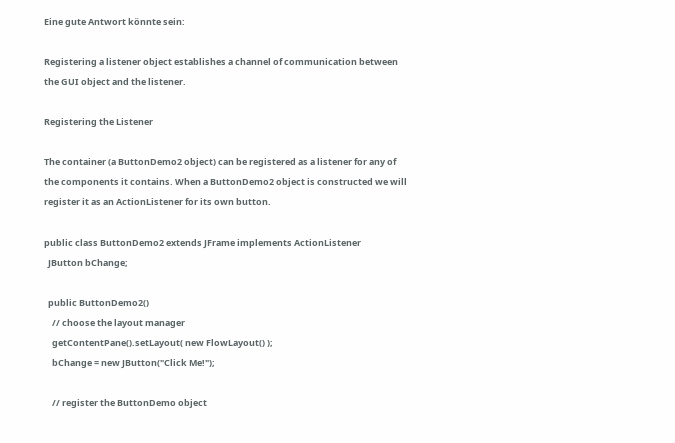Eine gute Antwort könnte sein:

Registering a listener object establishes a channel of communication between the GUI object and the listener.

Registering the Listener

The container (a ButtonDemo2 object) can be registered as a listener for any of the components it contains. When a ButtonDemo2 object is constructed we will register it as an ActionListener for its own button.

public class ButtonDemo2 extends JFrame implements ActionListener
  JButton bChange;

  public ButtonDemo2()
    // choose the layout manager
    getContentPane().setLayout( new FlowLayout() );
    bChange = new JButton("Click Me!");

    // register the ButtonDemo object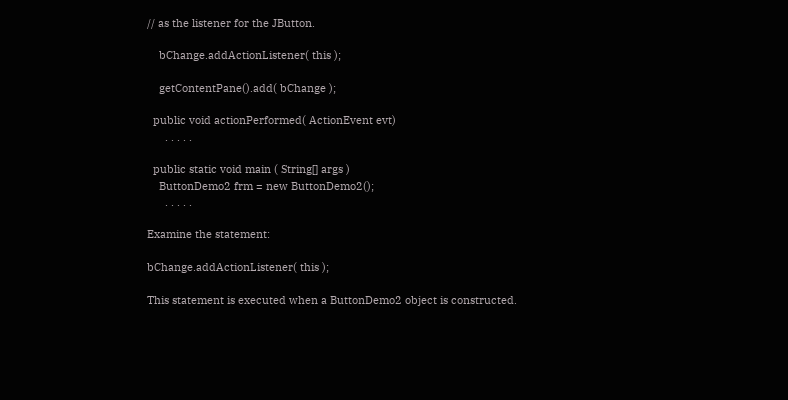// as the listener for the JButton.

    bChange.addActionListener( this );

    getContentPane().add( bChange );

  public void actionPerformed( ActionEvent evt)
      . . . . .

  public static void main ( String[] args )
    ButtonDemo2 frm = new ButtonDemo2();
      . . . . .

Examine the statement:

bChange.addActionListener( this );

This statement is executed when a ButtonDemo2 object is constructed.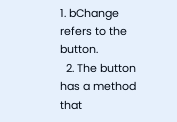1. bChange refers to the button.
  2. The button has a method that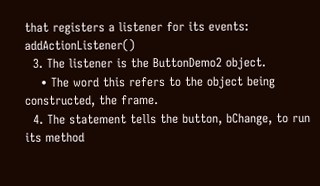that registers a listener for its events: addActionListener()
  3. The listener is the ButtonDemo2 object.
    • The word this refers to the object being constructed, the frame.
  4. The statement tells the button, bChange, to run its method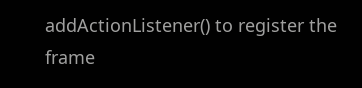addActionListener() to register the frame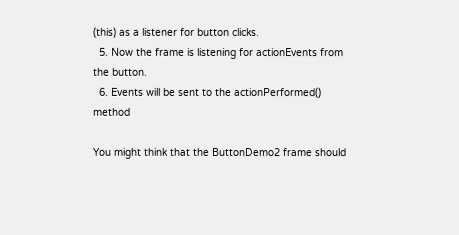(this) as a listener for button clicks.
  5. Now the frame is listening for actionEvents from the button.
  6. Events will be sent to the actionPerformed() method

You might think that the ButtonDemo2 frame should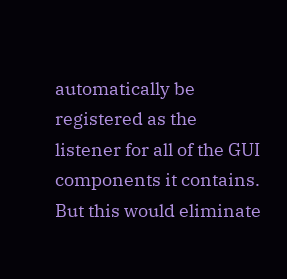automatically be registered as the listener for all of the GUI components it contains. But this would eliminate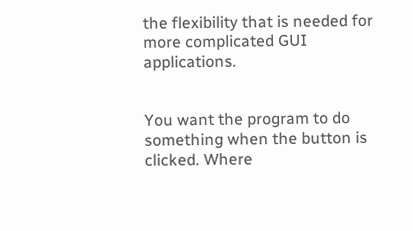the flexibility that is needed for more complicated GUI applications.


You want the program to do something when the button is clicked. Where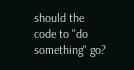should the code to "do something" go?